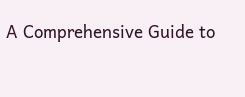A Comprehensive Guide to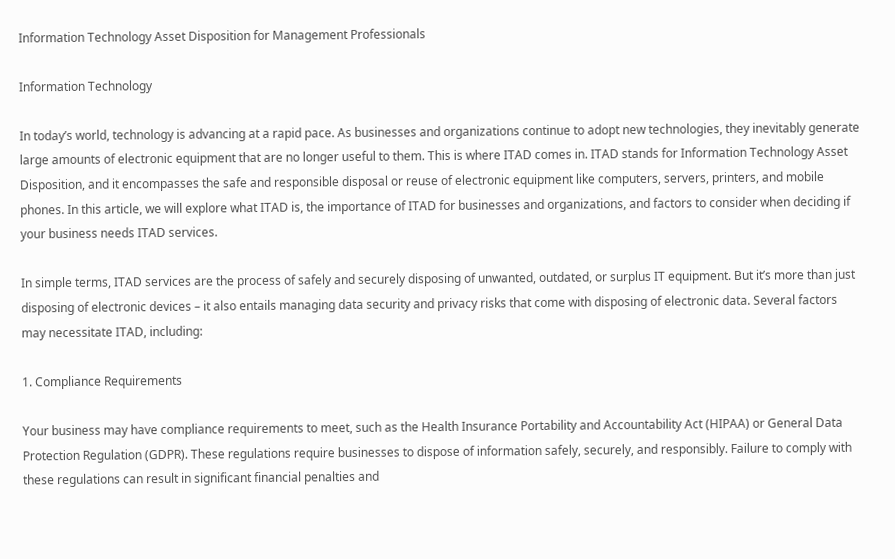Information Technology Asset Disposition for Management Professionals

Information Technology

In today’s world, technology is advancing at a rapid pace. As businesses and organizations continue to adopt new technologies, they inevitably generate large amounts of electronic equipment that are no longer useful to them. This is where ITAD comes in. ITAD stands for Information Technology Asset Disposition, and it encompasses the safe and responsible disposal or reuse of electronic equipment like computers, servers, printers, and mobile phones. In this article, we will explore what ITAD is, the importance of ITAD for businesses and organizations, and factors to consider when deciding if your business needs ITAD services.

In simple terms, ITAD services are the process of safely and securely disposing of unwanted, outdated, or surplus IT equipment. But it’s more than just disposing of electronic devices – it also entails managing data security and privacy risks that come with disposing of electronic data. Several factors may necessitate ITAD, including:

1. Compliance Requirements

Your business may have compliance requirements to meet, such as the Health Insurance Portability and Accountability Act (HIPAA) or General Data Protection Regulation (GDPR). These regulations require businesses to dispose of information safely, securely, and responsibly. Failure to comply with these regulations can result in significant financial penalties and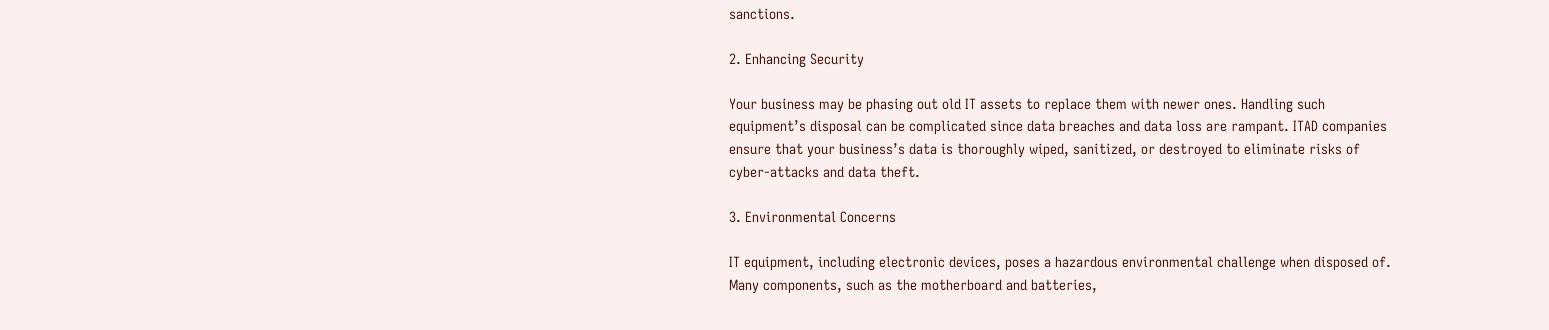sanctions.

2. Enhancing Security

Your business may be phasing out old IT assets to replace them with newer ones. Handling such equipment’s disposal can be complicated since data breaches and data loss are rampant. ITAD companies ensure that your business’s data is thoroughly wiped, sanitized, or destroyed to eliminate risks of cyber-attacks and data theft.

3. Environmental Concerns

IT equipment, including electronic devices, poses a hazardous environmental challenge when disposed of. Many components, such as the motherboard and batteries,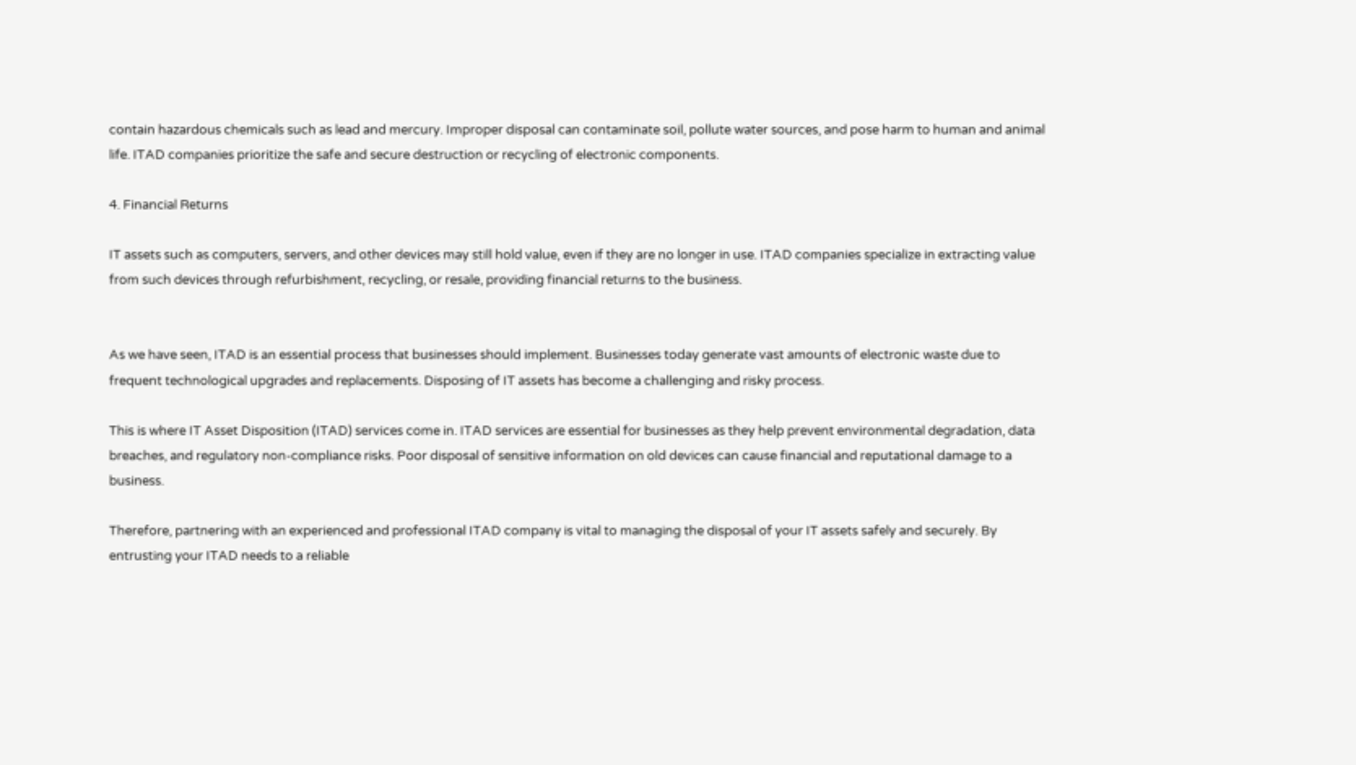contain hazardous chemicals such as lead and mercury. Improper disposal can contaminate soil, pollute water sources, and pose harm to human and animal life. ITAD companies prioritize the safe and secure destruction or recycling of electronic components.

4. Financial Returns

IT assets such as computers, servers, and other devices may still hold value, even if they are no longer in use. ITAD companies specialize in extracting value from such devices through refurbishment, recycling, or resale, providing financial returns to the business.


As we have seen, ITAD is an essential process that businesses should implement. Businesses today generate vast amounts of electronic waste due to frequent technological upgrades and replacements. Disposing of IT assets has become a challenging and risky process.

This is where IT Asset Disposition (ITAD) services come in. ITAD services are essential for businesses as they help prevent environmental degradation, data breaches, and regulatory non-compliance risks. Poor disposal of sensitive information on old devices can cause financial and reputational damage to a business.

Therefore, partnering with an experienced and professional ITAD company is vital to managing the disposal of your IT assets safely and securely. By entrusting your ITAD needs to a reliable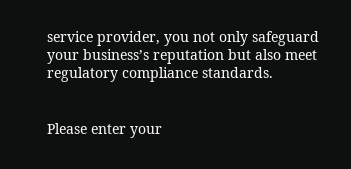service provider, you not only safeguard your business’s reputation but also meet regulatory compliance standards.


Please enter your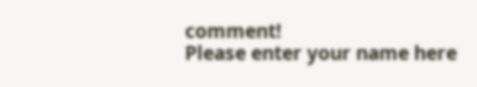comment!
Please enter your name here